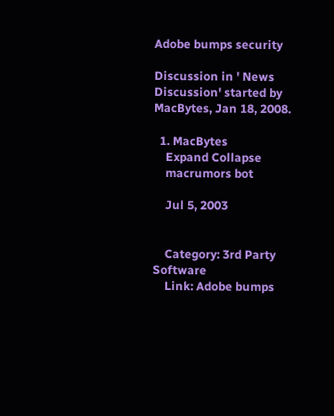Adobe bumps security

Discussion in ' News Discussion' started by MacBytes, Jan 18, 2008.

  1. MacBytes
    Expand Collapse
    macrumors bot

    Jul 5, 2003


    Category: 3rd Party Software
    Link: Adobe bumps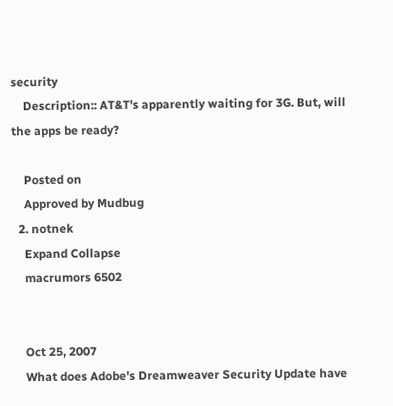security
    Description:: AT&T's apparently waiting for 3G. But, will the apps be ready?

    Posted on
    Approved by Mudbug
  2. notnek
    Expand Collapse
    macrumors 6502


    Oct 25, 2007
    What does Adobe's Dreamweaver Security Update have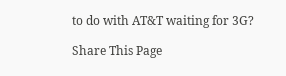to do with AT&T waiting for 3G?

Share This Page